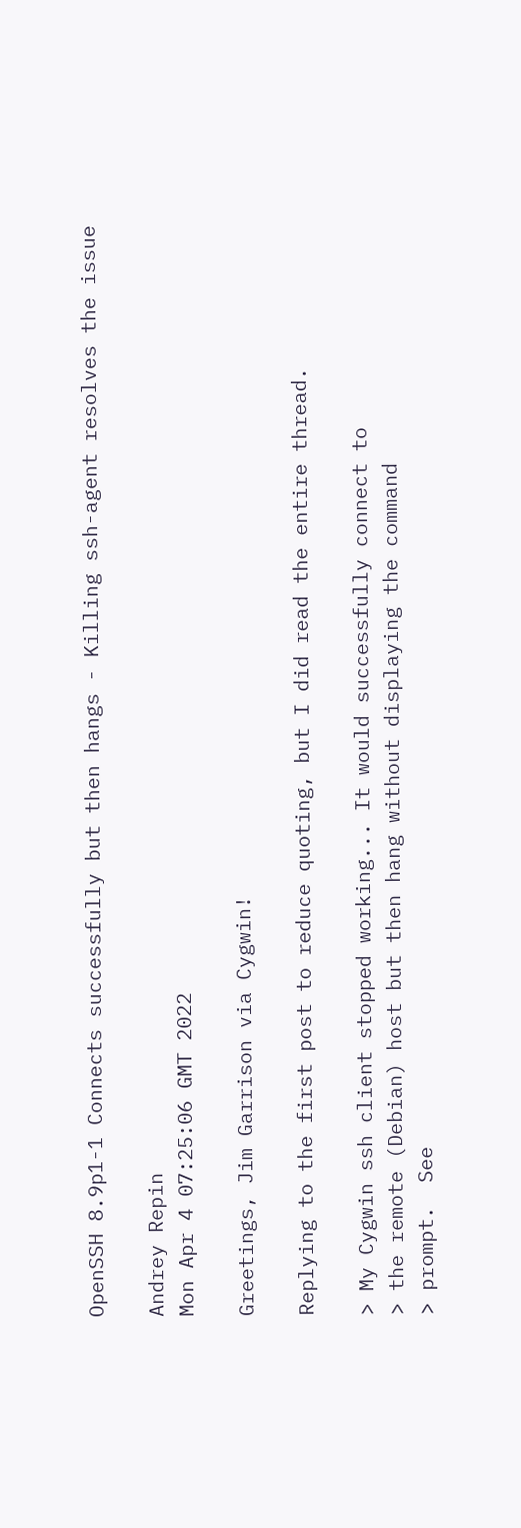OpenSSH 8.9p1-1 Connects successfully but then hangs - Killing ssh-agent resolves the issue

Andrey Repin
Mon Apr 4 07:25:06 GMT 2022

Greetings, Jim Garrison via Cygwin!

Replying to the first post to reduce quoting, but I did read the entire thread.

> My Cygwin ssh client stopped working... It would successfully connect to
> the remote (Debian) host but then hang without displaying the command
> prompt.  See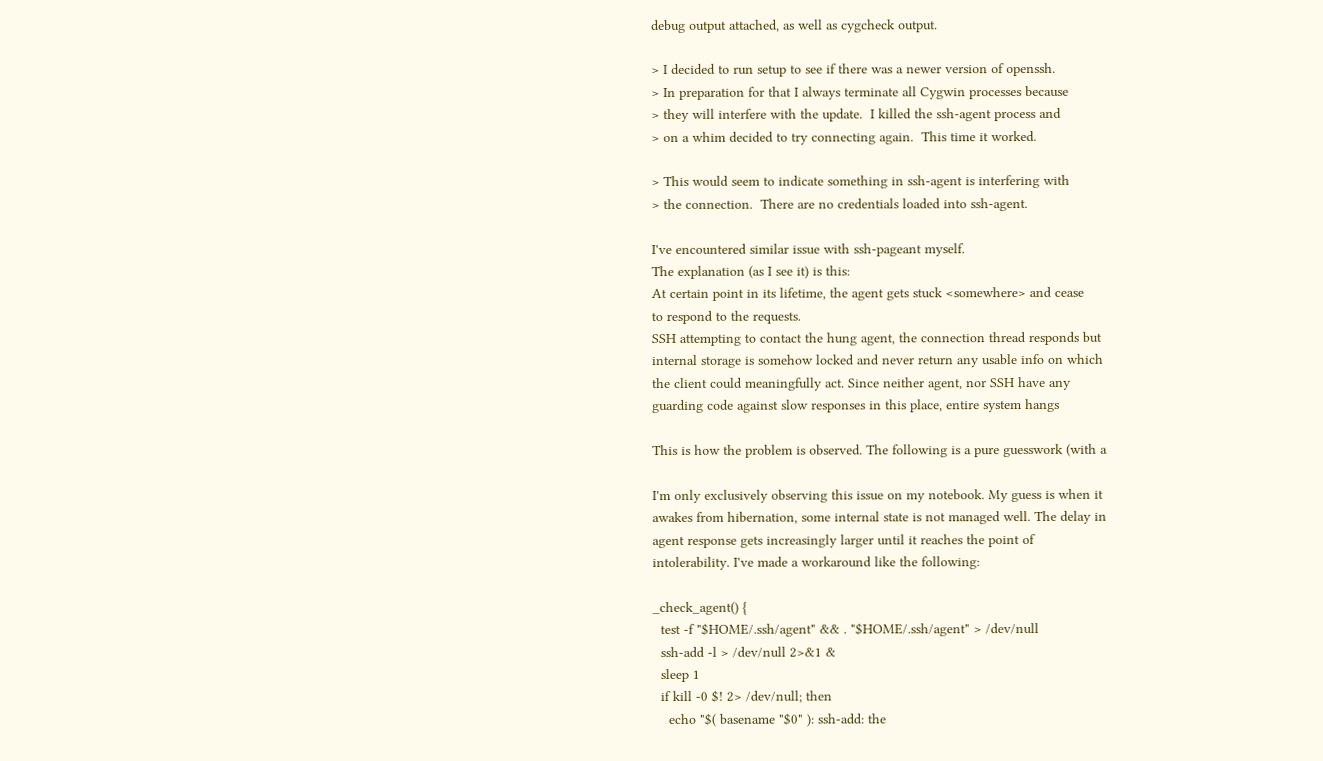debug output attached, as well as cygcheck output.

> I decided to run setup to see if there was a newer version of openssh.
> In preparation for that I always terminate all Cygwin processes because
> they will interfere with the update.  I killed the ssh-agent process and
> on a whim decided to try connecting again.  This time it worked.

> This would seem to indicate something in ssh-agent is interfering with
> the connection.  There are no credentials loaded into ssh-agent.

I've encountered similar issue with ssh-pageant myself.
The explanation (as I see it) is this:
At certain point in its lifetime, the agent gets stuck <somewhere> and cease
to respond to the requests.
SSH attempting to contact the hung agent, the connection thread responds but
internal storage is somehow locked and never return any usable info on which
the client could meaningfully act. Since neither agent, nor SSH have any
guarding code against slow responses in this place, entire system hangs

This is how the problem is observed. The following is a pure guesswork (with a

I'm only exclusively observing this issue on my notebook. My guess is when it
awakes from hibernation, some internal state is not managed well. The delay in
agent response gets increasingly larger until it reaches the point of
intolerability. I've made a workaround like the following:

_check_agent() {
  test -f "$HOME/.ssh/agent" && . "$HOME/.ssh/agent" > /dev/null
  ssh-add -l > /dev/null 2>&1 &
  sleep 1
  if kill -0 $! 2> /dev/null; then
    echo "$( basename "$0" ): ssh-add: the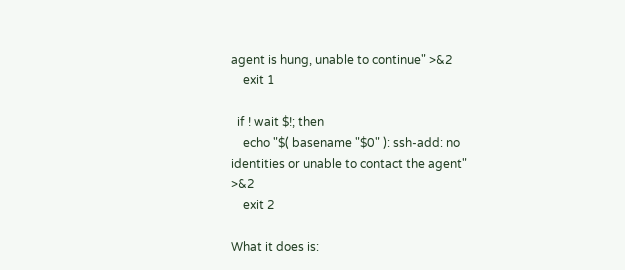agent is hung, unable to continue" >&2
    exit 1

  if ! wait $!; then
    echo "$( basename "$0" ): ssh-add: no identities or unable to contact the agent" >&2
    exit 2

What it does is: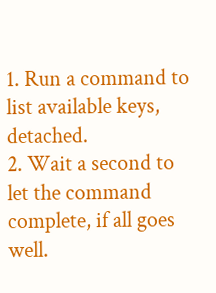1. Run a command to list available keys, detached.
2. Wait a second to let the command complete, if all goes well.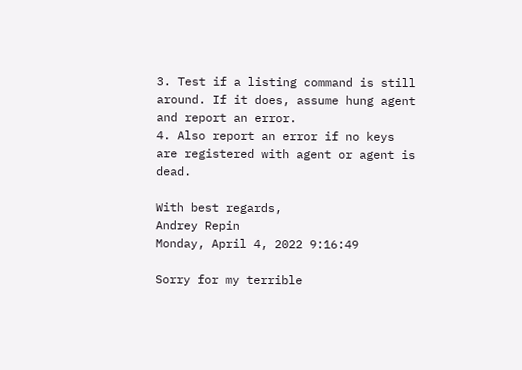3. Test if a listing command is still around. If it does, assume hung agent
and report an error.
4. Also report an error if no keys are registered with agent or agent is dead.

With best regards,
Andrey Repin
Monday, April 4, 2022 9:16:49

Sorry for my terrible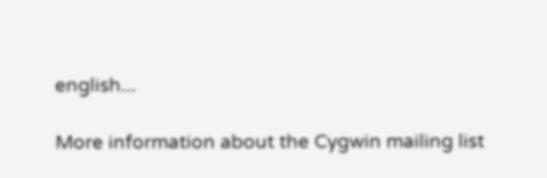english...

More information about the Cygwin mailing list